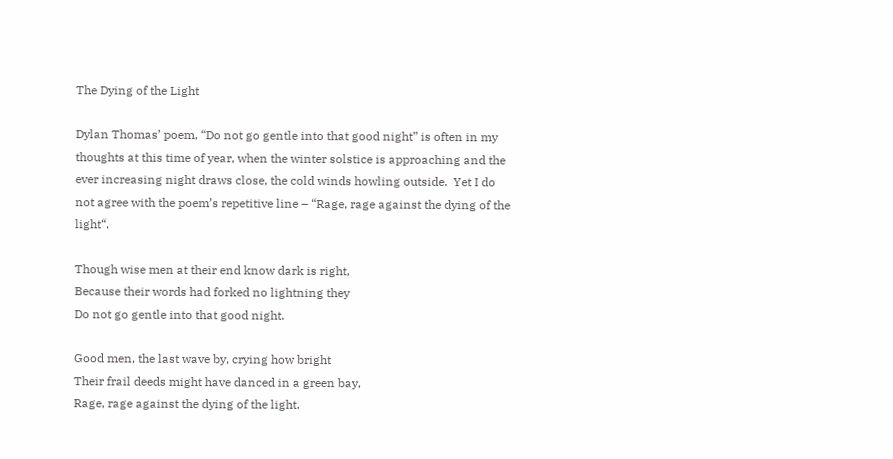The Dying of the Light

Dylan Thomas’ poem, “Do not go gentle into that good night” is often in my thoughts at this time of year, when the winter solstice is approaching and the ever increasing night draws close, the cold winds howling outside.  Yet I do not agree with the poem’s repetitive line – “Rage, rage against the dying of the light“.

Though wise men at their end know dark is right,
Because their words had forked no lightning they
Do not go gentle into that good night.

Good men, the last wave by, crying how bright
Their frail deeds might have danced in a green bay,
Rage, rage against the dying of the light.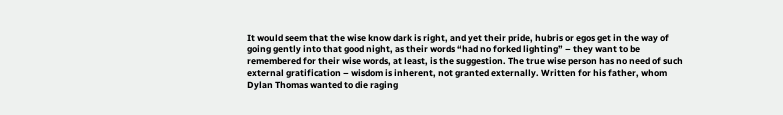It would seem that the wise know dark is right, and yet their pride, hubris or egos get in the way of going gently into that good night, as their words “had no forked lighting” – they want to be remembered for their wise words, at least, is the suggestion. The true wise person has no need of such external gratification – wisdom is inherent, not granted externally. Written for his father, whom Dylan Thomas wanted to die raging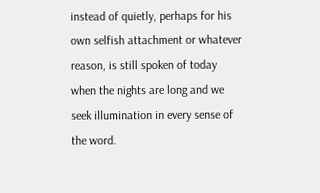instead of quietly, perhaps for his own selfish attachment or whatever reason, is still spoken of today when the nights are long and we seek illumination in every sense of the word.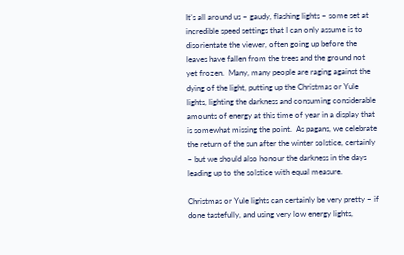It’s all around us – gaudy, flashing lights – some set at incredible speed settings that I can only assume is to disorientate the viewer, often going up before the leaves have fallen from the trees and the ground not yet frozen.  Many, many people are raging against the dying of the light, putting up the Christmas or Yule lights, lighting the darkness and consuming considerable amounts of energy at this time of year in a display that is somewhat missing the point.  As pagans, we celebrate the return of the sun after the winter solstice, certainly – but we should also honour the darkness in the days leading up to the solstice with equal measure.

Christmas or Yule lights can certainly be very pretty – if done tastefully, and using very low energy lights,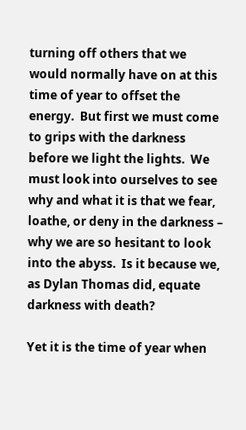turning off others that we would normally have on at this time of year to offset the energy.  But first we must come to grips with the darkness before we light the lights.  We must look into ourselves to see why and what it is that we fear, loathe, or deny in the darkness – why we are so hesitant to look into the abyss.  Is it because we, as Dylan Thomas did, equate darkness with death?

Yet it is the time of year when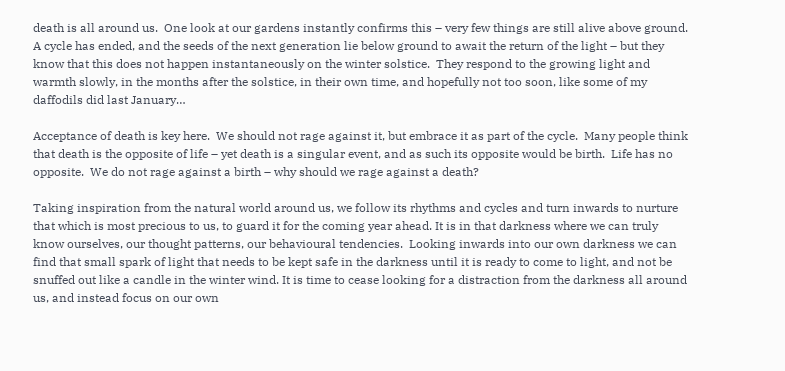death is all around us.  One look at our gardens instantly confirms this – very few things are still alive above ground.  A cycle has ended, and the seeds of the next generation lie below ground to await the return of the light – but they know that this does not happen instantaneously on the winter solstice.  They respond to the growing light and warmth slowly, in the months after the solstice, in their own time, and hopefully not too soon, like some of my daffodils did last January…

Acceptance of death is key here.  We should not rage against it, but embrace it as part of the cycle.  Many people think that death is the opposite of life – yet death is a singular event, and as such its opposite would be birth.  Life has no opposite.  We do not rage against a birth – why should we rage against a death?

Taking inspiration from the natural world around us, we follow its rhythms and cycles and turn inwards to nurture that which is most precious to us, to guard it for the coming year ahead. It is in that darkness where we can truly know ourselves, our thought patterns, our behavioural tendencies.  Looking inwards into our own darkness we can find that small spark of light that needs to be kept safe in the darkness until it is ready to come to light, and not be snuffed out like a candle in the winter wind. It is time to cease looking for a distraction from the darkness all around us, and instead focus on our own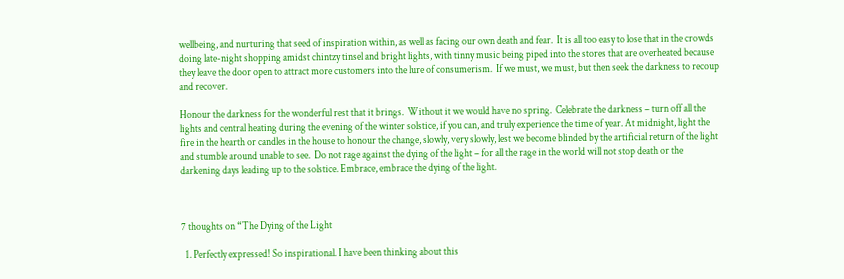wellbeing, and nurturing that seed of inspiration within, as well as facing our own death and fear.  It is all too easy to lose that in the crowds doing late-night shopping amidst chintzy tinsel and bright lights, with tinny music being piped into the stores that are overheated because they leave the door open to attract more customers into the lure of consumerism.  If we must, we must, but then seek the darkness to recoup and recover.

Honour the darkness for the wonderful rest that it brings.  Without it we would have no spring.  Celebrate the darkness – turn off all the lights and central heating during the evening of the winter solstice, if you can, and truly experience the time of year. At midnight, light the fire in the hearth or candles in the house to honour the change, slowly, very slowly, lest we become blinded by the artificial return of the light and stumble around unable to see.  Do not rage against the dying of the light – for all the rage in the world will not stop death or the darkening days leading up to the solstice. Embrace, embrace the dying of the light.



7 thoughts on “The Dying of the Light

  1. Perfectly expressed! So inspirational. I have been thinking about this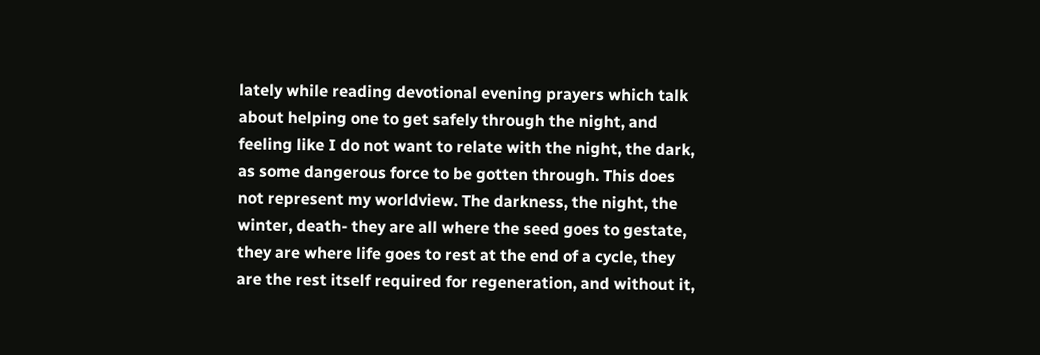lately while reading devotional evening prayers which talk about helping one to get safely through the night, and feeling like I do not want to relate with the night, the dark, as some dangerous force to be gotten through. This does not represent my worldview. The darkness, the night, the winter, death- they are all where the seed goes to gestate, they are where life goes to rest at the end of a cycle, they are the rest itself required for regeneration, and without it,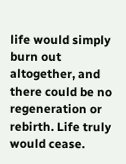life would simply burn out altogether, and there could be no regeneration or rebirth. Life truly would cease.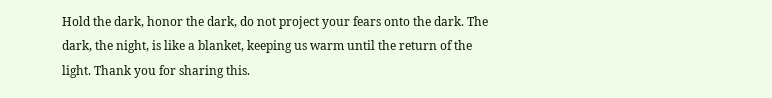Hold the dark, honor the dark, do not project your fears onto the dark. The dark, the night, is like a blanket, keeping us warm until the return of the light. Thank you for sharing this.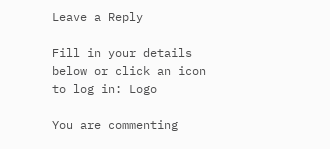Leave a Reply

Fill in your details below or click an icon to log in: Logo

You are commenting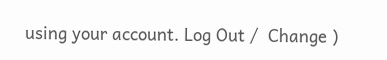using your account. Log Out /  Change )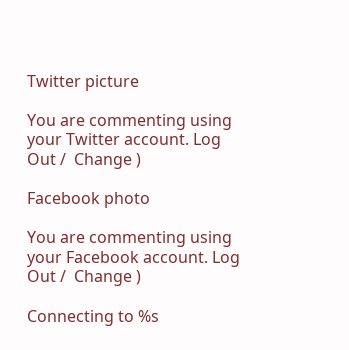Twitter picture

You are commenting using your Twitter account. Log Out /  Change )

Facebook photo

You are commenting using your Facebook account. Log Out /  Change )

Connecting to %s